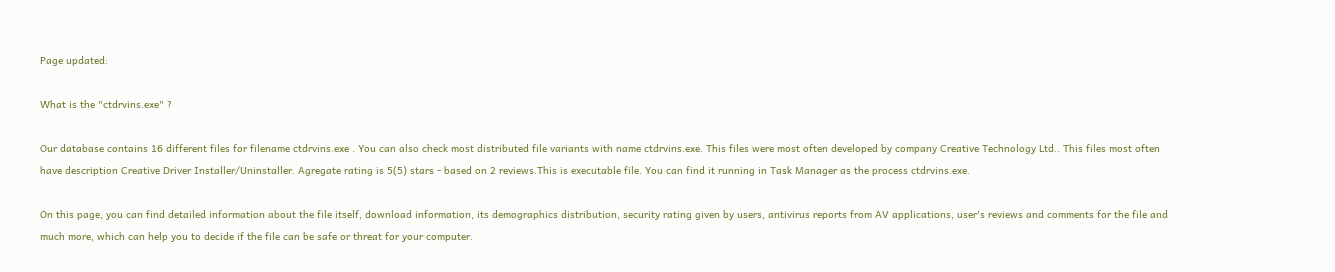Page updated:

What is the "ctdrvins.exe" ?

Our database contains 16 different files for filename ctdrvins.exe . You can also check most distributed file variants with name ctdrvins.exe. This files were most often developed by company Creative Technology Ltd.. This files most often have description Creative Driver Installer/Uninstaller. Agregate rating is 5(5) stars - based on 2 reviews.This is executable file. You can find it running in Task Manager as the process ctdrvins.exe.

On this page, you can find detailed information about the file itself, download information, its demographics distribution, security rating given by users, antivirus reports from AV applications, user's reviews and comments for the file and much more, which can help you to decide if the file can be safe or threat for your computer.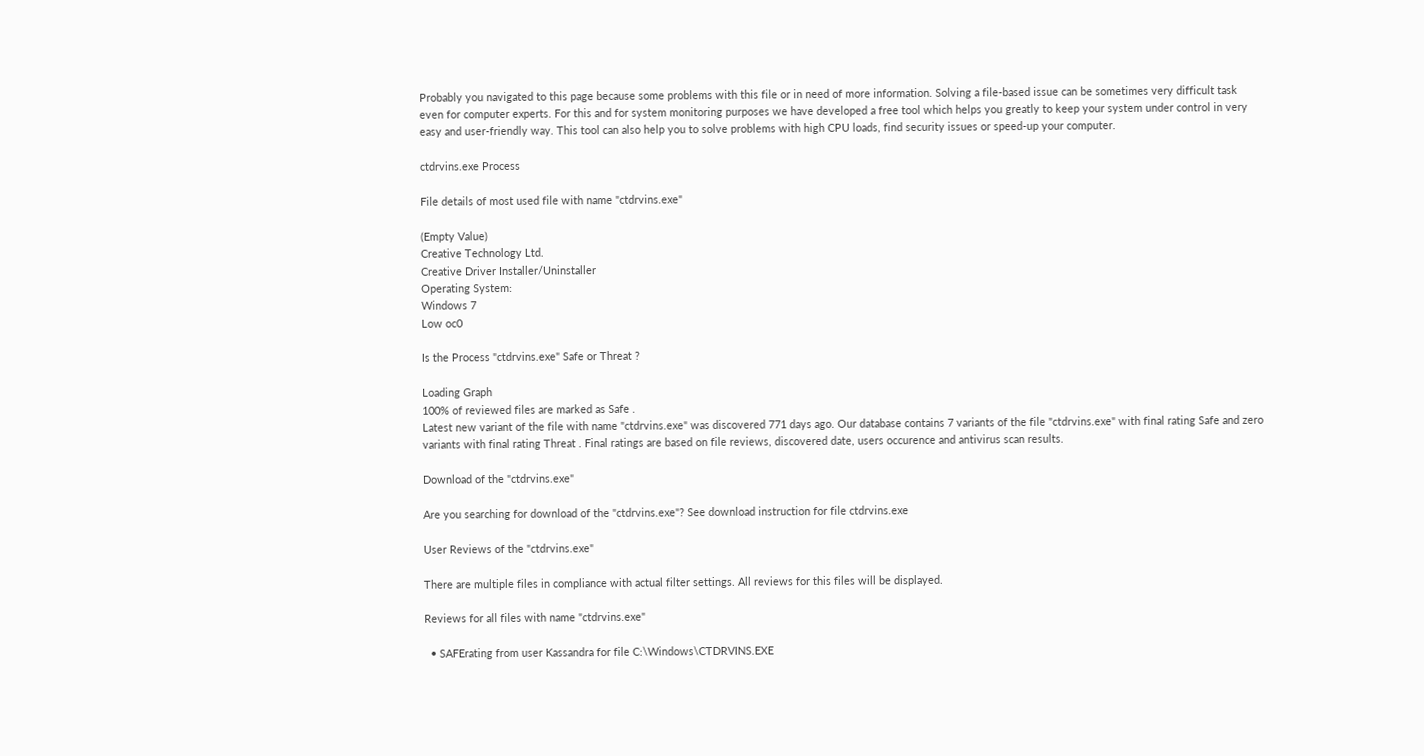Probably you navigated to this page because some problems with this file or in need of more information. Solving a file-based issue can be sometimes very difficult task even for computer experts. For this and for system monitoring purposes we have developed a free tool which helps you greatly to keep your system under control in very easy and user-friendly way. This tool can also help you to solve problems with high CPU loads, find security issues or speed-up your computer.

ctdrvins.exe Process

File details of most used file with name "ctdrvins.exe"

(Empty Value)
Creative Technology Ltd.
Creative Driver Installer/Uninstaller
Operating System:
Windows 7
Low oc0

Is the Process "ctdrvins.exe" Safe or Threat ?

Loading Graph
100% of reviewed files are marked as Safe .
Latest new variant of the file with name "ctdrvins.exe" was discovered 771 days ago. Our database contains 7 variants of the file "ctdrvins.exe" with final rating Safe and zero variants with final rating Threat . Final ratings are based on file reviews, discovered date, users occurence and antivirus scan results.

Download of the "ctdrvins.exe"

Are you searching for download of the "ctdrvins.exe"? See download instruction for file ctdrvins.exe

User Reviews of the "ctdrvins.exe"

There are multiple files in compliance with actual filter settings. All reviews for this files will be displayed.

Reviews for all files with name "ctdrvins.exe"

  • SAFErating from user Kassandra for file C:\Windows\CTDRVINS.EXE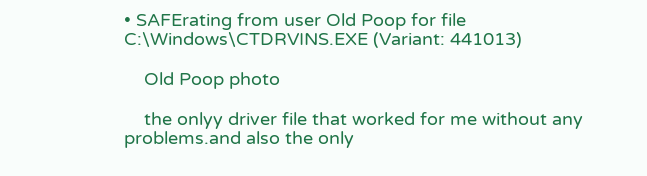• SAFErating from user Old Poop for file C:\Windows\CTDRVINS.EXE (Variant: 441013)

    Old Poop photo

    the onlyy driver file that worked for me without any problems.and also the only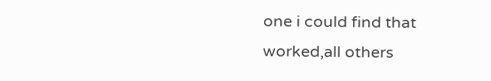one i could find that worked,all others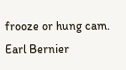frooze or hung cam. Earl Bernier